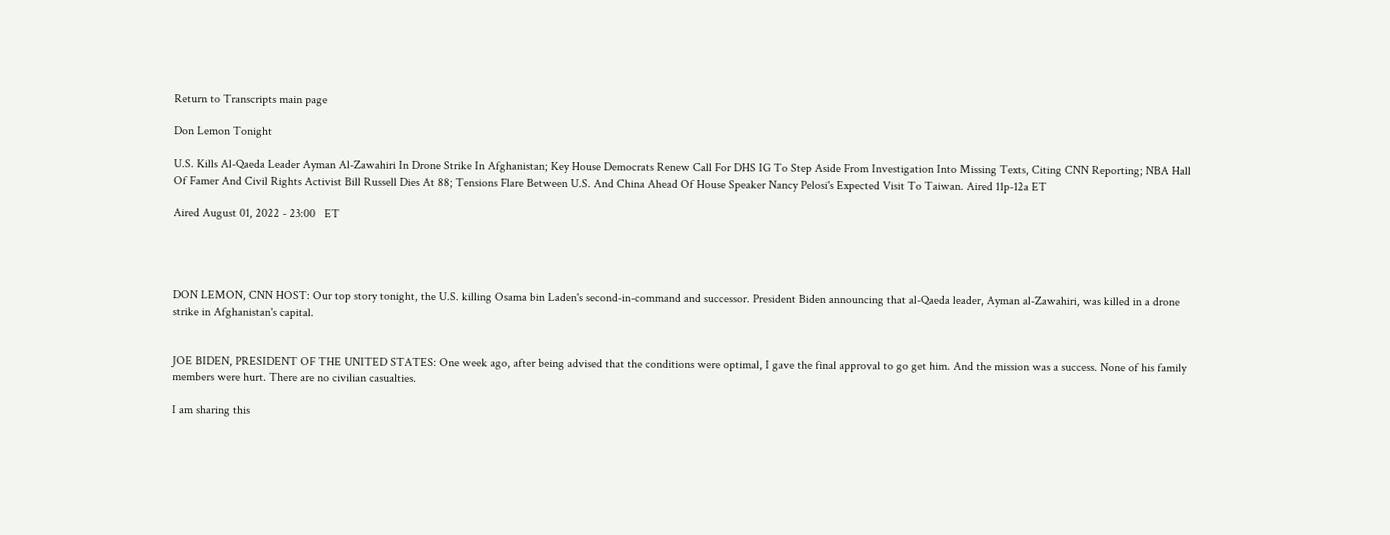Return to Transcripts main page

Don Lemon Tonight

U.S. Kills Al-Qaeda Leader Ayman Al-Zawahiri In Drone Strike In Afghanistan; Key House Democrats Renew Call For DHS IG To Step Aside From Investigation Into Missing Texts, Citing CNN Reporting; NBA Hall Of Famer And Civil Rights Activist Bill Russell Dies At 88; Tensions Flare Between U.S. And China Ahead Of House Speaker Nancy Pelosi's Expected Visit To Taiwan. Aired 11p-12a ET

Aired August 01, 2022 - 23:00   ET




DON LEMON, CNN HOST: Our top story tonight, the U.S. killing Osama bin Laden's second-in-command and successor. President Biden announcing that al-Qaeda leader, Ayman al-Zawahiri, was killed in a drone strike in Afghanistan's capital.


JOE BIDEN, PRESIDENT OF THE UNITED STATES: One week ago, after being advised that the conditions were optimal, I gave the final approval to go get him. And the mission was a success. None of his family members were hurt. There are no civilian casualties.

I am sharing this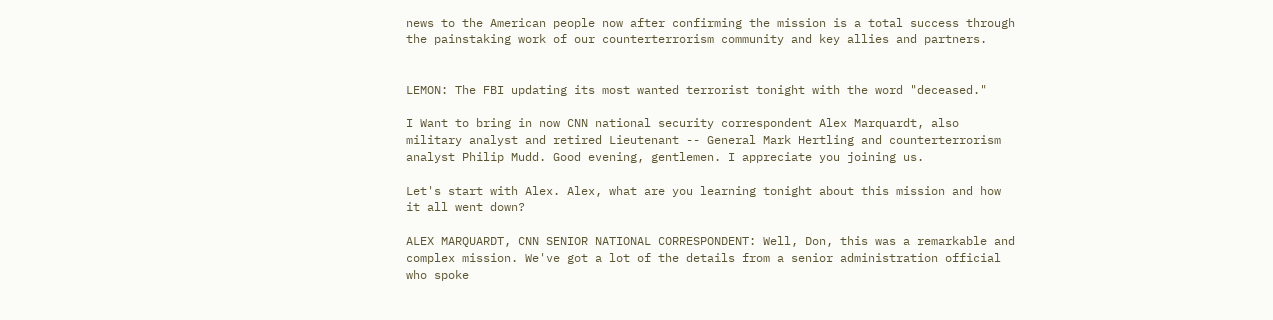news to the American people now after confirming the mission is a total success through the painstaking work of our counterterrorism community and key allies and partners.


LEMON: The FBI updating its most wanted terrorist tonight with the word "deceased."

I Want to bring in now CNN national security correspondent Alex Marquardt, also military analyst and retired Lieutenant -- General Mark Hertling and counterterrorism analyst Philip Mudd. Good evening, gentlemen. I appreciate you joining us.

Let's start with Alex. Alex, what are you learning tonight about this mission and how it all went down?

ALEX MARQUARDT, CNN SENIOR NATIONAL CORRESPONDENT: Well, Don, this was a remarkable and complex mission. We've got a lot of the details from a senior administration official who spoke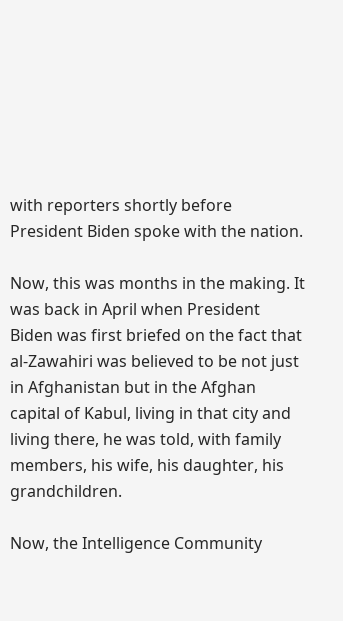with reporters shortly before President Biden spoke with the nation.

Now, this was months in the making. It was back in April when President Biden was first briefed on the fact that al-Zawahiri was believed to be not just in Afghanistan but in the Afghan capital of Kabul, living in that city and living there, he was told, with family members, his wife, his daughter, his grandchildren.

Now, the Intelligence Community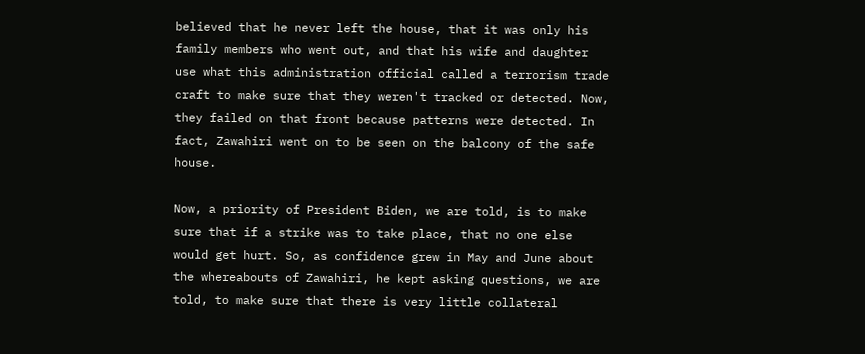believed that he never left the house, that it was only his family members who went out, and that his wife and daughter use what this administration official called a terrorism trade craft to make sure that they weren't tracked or detected. Now, they failed on that front because patterns were detected. In fact, Zawahiri went on to be seen on the balcony of the safe house.

Now, a priority of President Biden, we are told, is to make sure that if a strike was to take place, that no one else would get hurt. So, as confidence grew in May and June about the whereabouts of Zawahiri, he kept asking questions, we are told, to make sure that there is very little collateral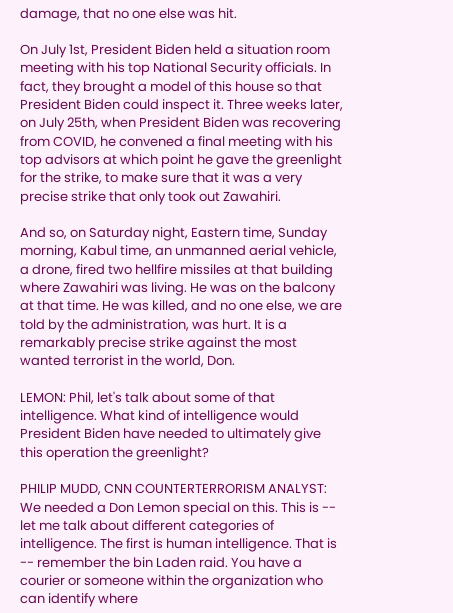damage, that no one else was hit.

On July 1st, President Biden held a situation room meeting with his top National Security officials. In fact, they brought a model of this house so that President Biden could inspect it. Three weeks later, on July 25th, when President Biden was recovering from COVID, he convened a final meeting with his top advisors at which point he gave the greenlight for the strike, to make sure that it was a very precise strike that only took out Zawahiri.

And so, on Saturday night, Eastern time, Sunday morning, Kabul time, an unmanned aerial vehicle, a drone, fired two hellfire missiles at that building where Zawahiri was living. He was on the balcony at that time. He was killed, and no one else, we are told by the administration, was hurt. It is a remarkably precise strike against the most wanted terrorist in the world, Don.

LEMON: Phil, let's talk about some of that intelligence. What kind of intelligence would President Biden have needed to ultimately give this operation the greenlight?

PHILIP MUDD, CNN COUNTERTERRORISM ANALYST: We needed a Don Lemon special on this. This is -- let me talk about different categories of intelligence. The first is human intelligence. That is -- remember the bin Laden raid. You have a courier or someone within the organization who can identify where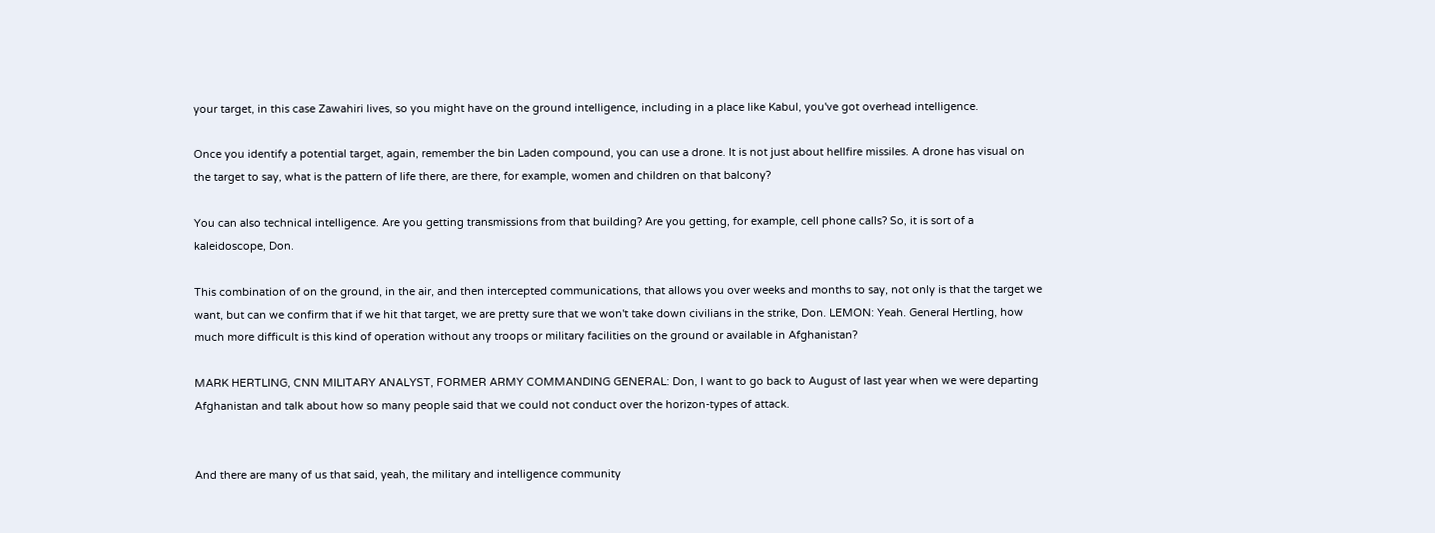your target, in this case Zawahiri lives, so you might have on the ground intelligence, including in a place like Kabul, you've got overhead intelligence.

Once you identify a potential target, again, remember the bin Laden compound, you can use a drone. It is not just about hellfire missiles. A drone has visual on the target to say, what is the pattern of life there, are there, for example, women and children on that balcony?

You can also technical intelligence. Are you getting transmissions from that building? Are you getting, for example, cell phone calls? So, it is sort of a kaleidoscope, Don.

This combination of on the ground, in the air, and then intercepted communications, that allows you over weeks and months to say, not only is that the target we want, but can we confirm that if we hit that target, we are pretty sure that we won't take down civilians in the strike, Don. LEMON: Yeah. General Hertling, how much more difficult is this kind of operation without any troops or military facilities on the ground or available in Afghanistan?

MARK HERTLING, CNN MILITARY ANALYST, FORMER ARMY COMMANDING GENERAL: Don, I want to go back to August of last year when we were departing Afghanistan and talk about how so many people said that we could not conduct over the horizon-types of attack.


And there are many of us that said, yeah, the military and intelligence community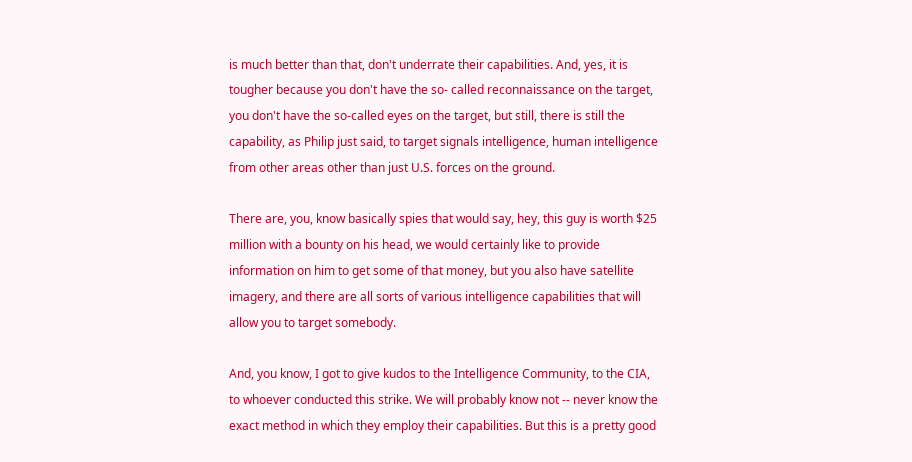is much better than that, don't underrate their capabilities. And, yes, it is tougher because you don't have the so- called reconnaissance on the target, you don't have the so-called eyes on the target, but still, there is still the capability, as Philip just said, to target signals intelligence, human intelligence from other areas other than just U.S. forces on the ground.

There are, you, know basically spies that would say, hey, this guy is worth $25 million with a bounty on his head, we would certainly like to provide information on him to get some of that money, but you also have satellite imagery, and there are all sorts of various intelligence capabilities that will allow you to target somebody.

And, you know, I got to give kudos to the Intelligence Community, to the CIA, to whoever conducted this strike. We will probably know not -- never know the exact method in which they employ their capabilities. But this is a pretty good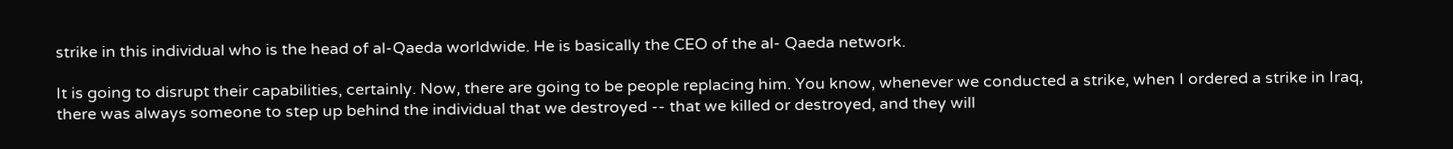strike in this individual who is the head of al-Qaeda worldwide. He is basically the CEO of the al- Qaeda network.

It is going to disrupt their capabilities, certainly. Now, there are going to be people replacing him. You know, whenever we conducted a strike, when I ordered a strike in Iraq, there was always someone to step up behind the individual that we destroyed -- that we killed or destroyed, and they will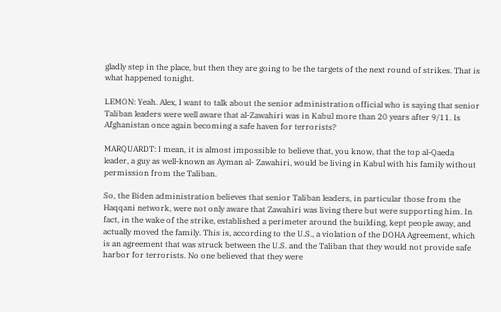gladly step in the place, but then they are going to be the targets of the next round of strikes. That is what happened tonight.

LEMON: Yeah. Alex, I want to talk about the senior administration official who is saying that senior Taliban leaders were well aware that al-Zawahiri was in Kabul more than 20 years after 9/11. Is Afghanistan once again becoming a safe haven for terrorists?

MARQUARDT: I mean, it is almost impossible to believe that, you know, that the top al-Qaeda leader, a guy as well-known as Ayman al- Zawahiri, would be living in Kabul with his family without permission from the Taliban.

So, the Biden administration believes that senior Taliban leaders, in particular those from the Haqqani network, were not only aware that Zawahiri was living there but were supporting him. In fact, in the wake of the strike, established a perimeter around the building, kept people away, and actually moved the family. This is, according to the U.S., a violation of the DOHA Agreement, which is an agreement that was struck between the U.S. and the Taliban that they would not provide safe harbor for terrorists. No one believed that they were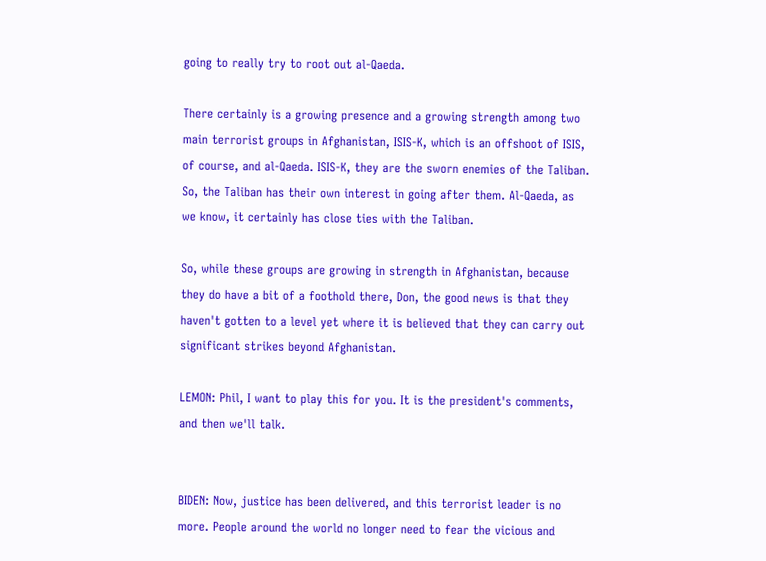going to really try to root out al-Qaeda.

There certainly is a growing presence and a growing strength among two main terrorist groups in Afghanistan, ISIS-K, which is an offshoot of ISIS, of course, and al-Qaeda. ISIS-K, they are the sworn enemies of the Taliban. So, the Taliban has their own interest in going after them. Al-Qaeda, as we know, it certainly has close ties with the Taliban.

So, while these groups are growing in strength in Afghanistan, because they do have a bit of a foothold there, Don, the good news is that they haven't gotten to a level yet where it is believed that they can carry out significant strikes beyond Afghanistan.

LEMON: Phil, I want to play this for you. It is the president's comments, and then we'll talk.


BIDEN: Now, justice has been delivered, and this terrorist leader is no more. People around the world no longer need to fear the vicious and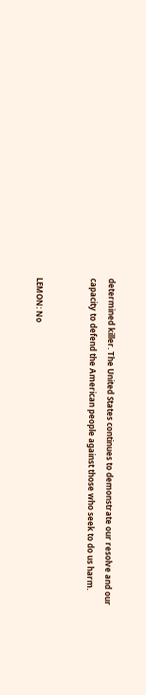determined killer. The United States continues to demonstrate our resolve and our capacity to defend the American people against those who seek to do us harm.


LEMON: No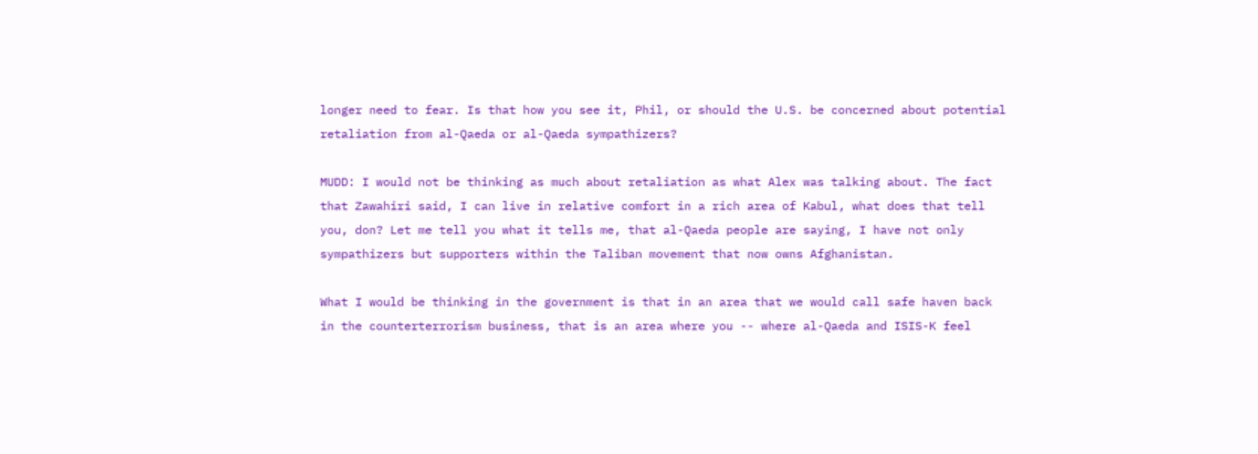longer need to fear. Is that how you see it, Phil, or should the U.S. be concerned about potential retaliation from al-Qaeda or al-Qaeda sympathizers?

MUDD: I would not be thinking as much about retaliation as what Alex was talking about. The fact that Zawahiri said, I can live in relative comfort in a rich area of Kabul, what does that tell you, don? Let me tell you what it tells me, that al-Qaeda people are saying, I have not only sympathizers but supporters within the Taliban movement that now owns Afghanistan.

What I would be thinking in the government is that in an area that we would call safe haven back in the counterterrorism business, that is an area where you -- where al-Qaeda and ISIS-K feel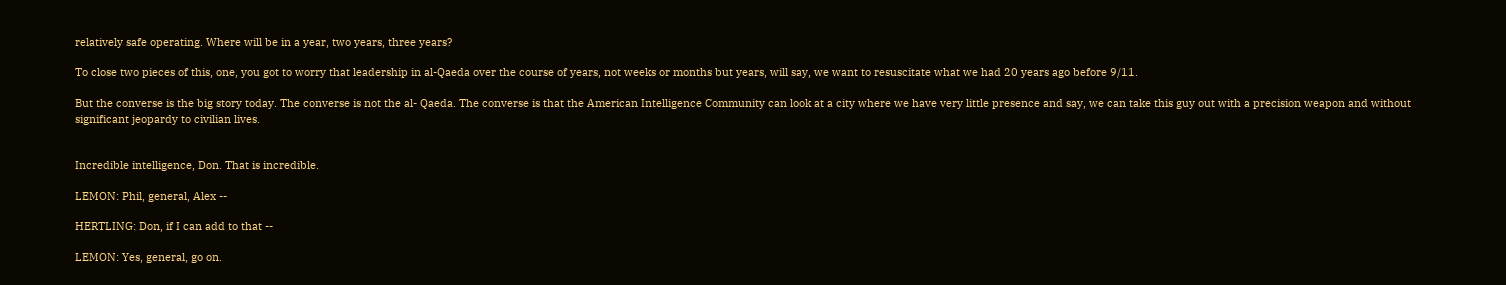relatively safe operating. Where will be in a year, two years, three years?

To close two pieces of this, one, you got to worry that leadership in al-Qaeda over the course of years, not weeks or months but years, will say, we want to resuscitate what we had 20 years ago before 9/11.

But the converse is the big story today. The converse is not the al- Qaeda. The converse is that the American Intelligence Community can look at a city where we have very little presence and say, we can take this guy out with a precision weapon and without significant jeopardy to civilian lives.


Incredible intelligence, Don. That is incredible.

LEMON: Phil, general, Alex --

HERTLING: Don, if I can add to that --

LEMON: Yes, general, go on.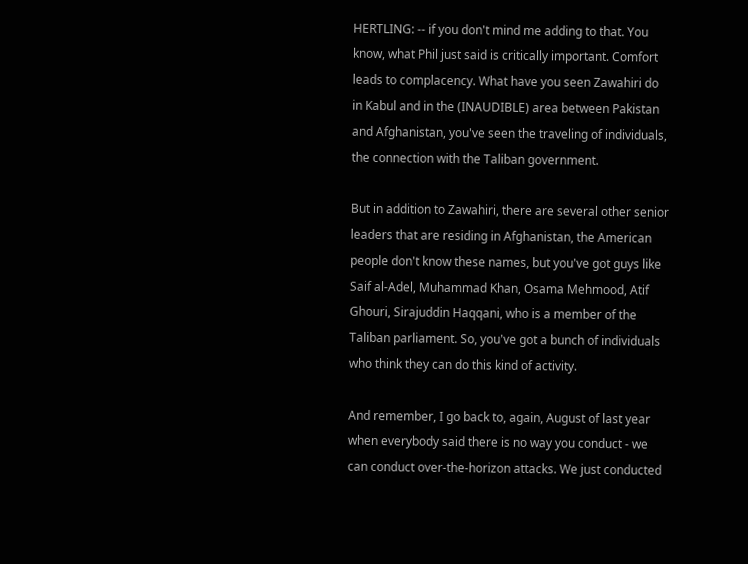HERTLING: -- if you don't mind me adding to that. You know, what Phil just said is critically important. Comfort leads to complacency. What have you seen Zawahiri do in Kabul and in the (INAUDIBLE) area between Pakistan and Afghanistan, you've seen the traveling of individuals, the connection with the Taliban government.

But in addition to Zawahiri, there are several other senior leaders that are residing in Afghanistan, the American people don't know these names, but you've got guys like Saif al-Adel, Muhammad Khan, Osama Mehmood, Atif Ghouri, Sirajuddin Haqqani, who is a member of the Taliban parliament. So, you've got a bunch of individuals who think they can do this kind of activity.

And remember, I go back to, again, August of last year when everybody said there is no way you conduct - we can conduct over-the-horizon attacks. We just conducted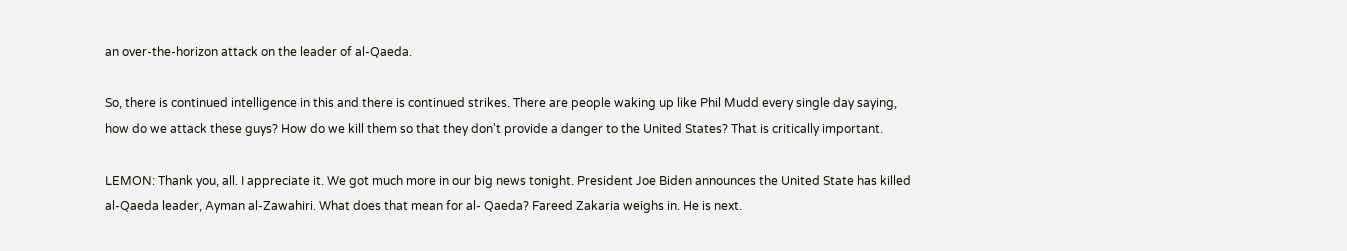an over-the-horizon attack on the leader of al-Qaeda.

So, there is continued intelligence in this and there is continued strikes. There are people waking up like Phil Mudd every single day saying, how do we attack these guys? How do we kill them so that they don't provide a danger to the United States? That is critically important.

LEMON: Thank you, all. I appreciate it. We got much more in our big news tonight. President Joe Biden announces the United State has killed al-Qaeda leader, Ayman al-Zawahiri. What does that mean for al- Qaeda? Fareed Zakaria weighs in. He is next.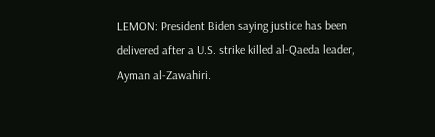LEMON: President Biden saying justice has been delivered after a U.S. strike killed al-Qaeda leader, Ayman al-Zawahiri.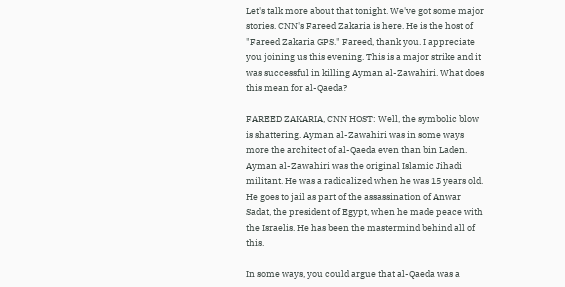Let's talk more about that tonight. We've got some major stories. CNN's Fareed Zakaria is here. He is the host of "Fareed Zakaria GPS." Fareed, thank you. I appreciate you joining us this evening. This is a major strike and it was successful in killing Ayman al-Zawahiri. What does this mean for al-Qaeda?

FAREED ZAKARIA, CNN HOST: Well, the symbolic blow is shattering. Ayman al-Zawahiri was in some ways more the architect of al-Qaeda even than bin Laden. Ayman al-Zawahiri was the original Islamic Jihadi militant. He was a radicalized when he was 15 years old. He goes to jail as part of the assassination of Anwar Sadat, the president of Egypt, when he made peace with the Israelis. He has been the mastermind behind all of this.

In some ways, you could argue that al-Qaeda was a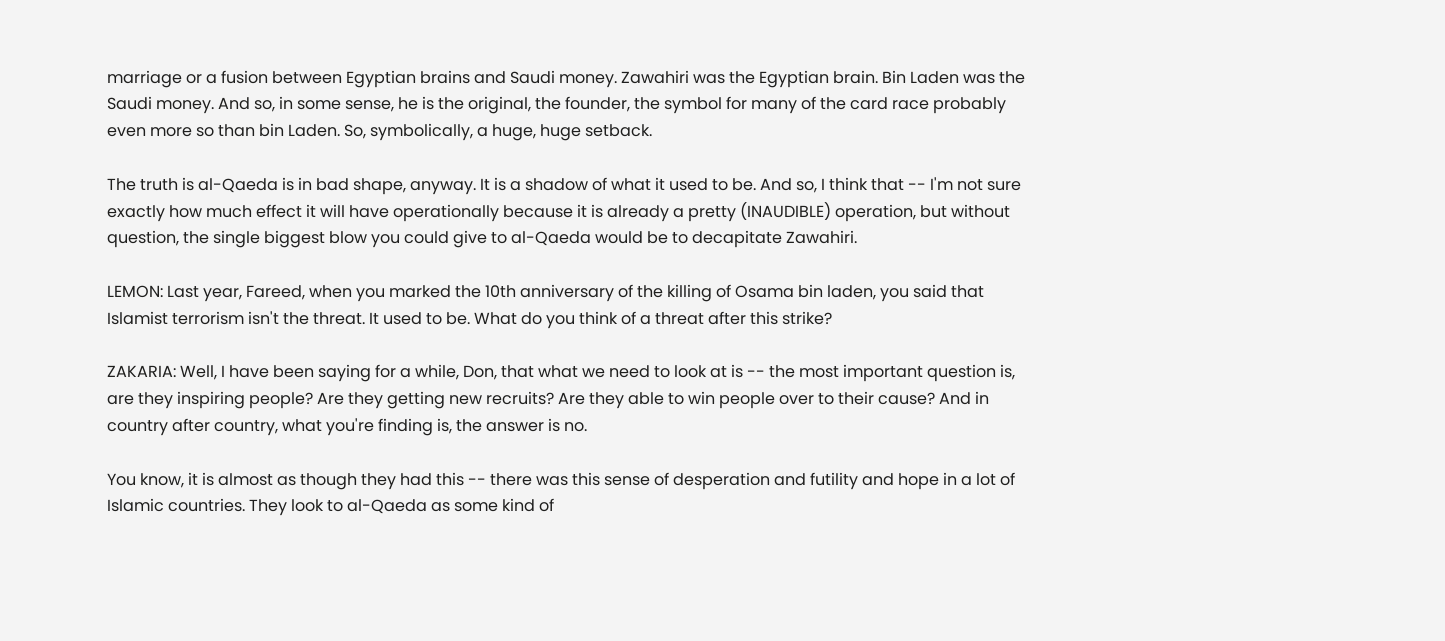marriage or a fusion between Egyptian brains and Saudi money. Zawahiri was the Egyptian brain. Bin Laden was the Saudi money. And so, in some sense, he is the original, the founder, the symbol for many of the card race probably even more so than bin Laden. So, symbolically, a huge, huge setback.

The truth is al-Qaeda is in bad shape, anyway. It is a shadow of what it used to be. And so, I think that -- I'm not sure exactly how much effect it will have operationally because it is already a pretty (INAUDIBLE) operation, but without question, the single biggest blow you could give to al-Qaeda would be to decapitate Zawahiri.

LEMON: Last year, Fareed, when you marked the 10th anniversary of the killing of Osama bin laden, you said that Islamist terrorism isn't the threat. It used to be. What do you think of a threat after this strike?

ZAKARIA: Well, I have been saying for a while, Don, that what we need to look at is -- the most important question is, are they inspiring people? Are they getting new recruits? Are they able to win people over to their cause? And in country after country, what you're finding is, the answer is no.

You know, it is almost as though they had this -- there was this sense of desperation and futility and hope in a lot of Islamic countries. They look to al-Qaeda as some kind of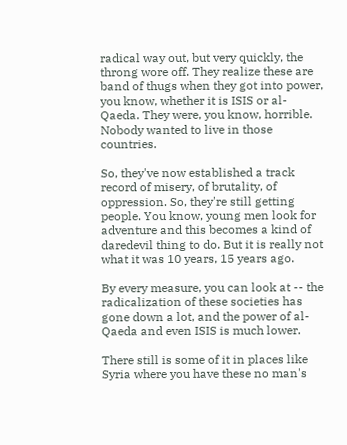radical way out, but very quickly, the throng wore off. They realize these are band of thugs when they got into power, you know, whether it is ISIS or al-Qaeda. They were, you know, horrible. Nobody wanted to live in those countries.

So, they've now established a track record of misery, of brutality, of oppression. So, they're still getting people. You know, young men look for adventure and this becomes a kind of daredevil thing to do. But it is really not what it was 10 years, 15 years ago.

By every measure, you can look at -- the radicalization of these societies has gone down a lot, and the power of al-Qaeda and even ISIS is much lower.

There still is some of it in places like Syria where you have these no man's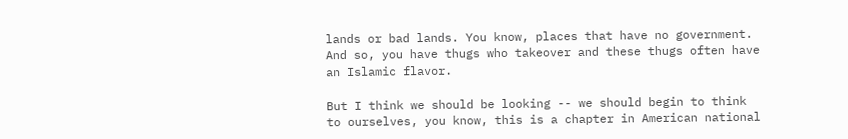lands or bad lands. You know, places that have no government. And so, you have thugs who takeover and these thugs often have an Islamic flavor.

But I think we should be looking -- we should begin to think to ourselves, you know, this is a chapter in American national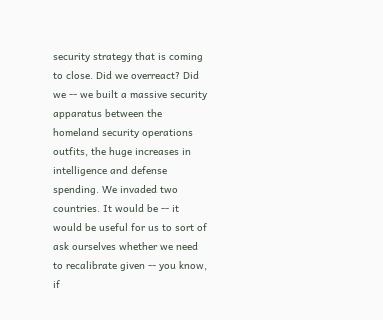security strategy that is coming to close. Did we overreact? Did we -- we built a massive security apparatus between the homeland security operations outfits, the huge increases in intelligence and defense spending. We invaded two countries. It would be -- it would be useful for us to sort of ask ourselves whether we need to recalibrate given -- you know, if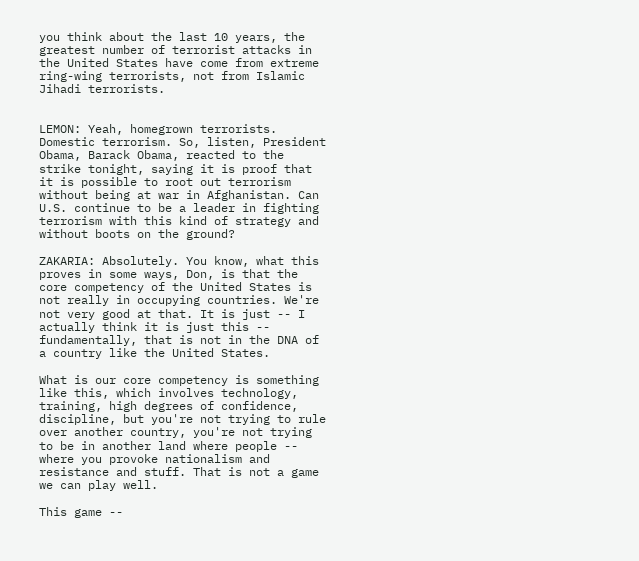you think about the last 10 years, the greatest number of terrorist attacks in the United States have come from extreme ring-wing terrorists, not from Islamic Jihadi terrorists.


LEMON: Yeah, homegrown terrorists. Domestic terrorism. So, listen, President Obama, Barack Obama, reacted to the strike tonight, saying it is proof that it is possible to root out terrorism without being at war in Afghanistan. Can U.S. continue to be a leader in fighting terrorism with this kind of strategy and without boots on the ground?

ZAKARIA: Absolutely. You know, what this proves in some ways, Don, is that the core competency of the United States is not really in occupying countries. We're not very good at that. It is just -- I actually think it is just this -- fundamentally, that is not in the DNA of a country like the United States.

What is our core competency is something like this, which involves technology, training, high degrees of confidence, discipline, but you're not trying to rule over another country, you're not trying to be in another land where people -- where you provoke nationalism and resistance and stuff. That is not a game we can play well.

This game --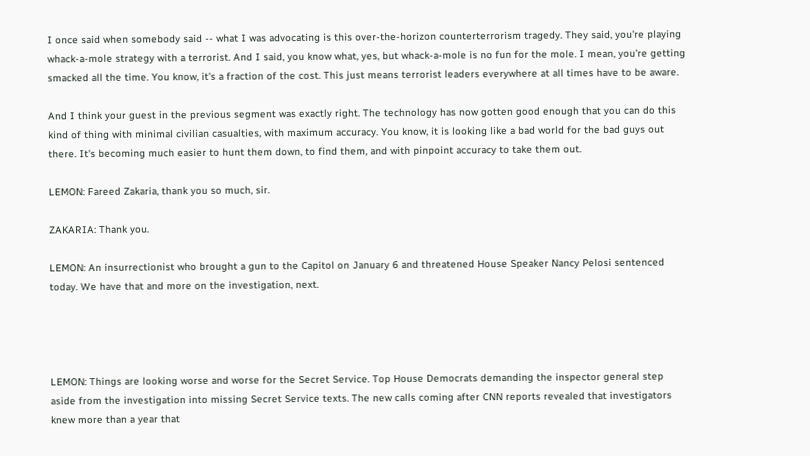I once said when somebody said -- what I was advocating is this over-the-horizon counterterrorism tragedy. They said, you're playing whack-a-mole strategy with a terrorist. And I said, you know what, yes, but whack-a-mole is no fun for the mole. I mean, you're getting smacked all the time. You know, it's a fraction of the cost. This just means terrorist leaders everywhere at all times have to be aware.

And I think your guest in the previous segment was exactly right. The technology has now gotten good enough that you can do this kind of thing with minimal civilian casualties, with maximum accuracy. You know, it is looking like a bad world for the bad guys out there. It's becoming much easier to hunt them down, to find them, and with pinpoint accuracy to take them out.

LEMON: Fareed Zakaria, thank you so much, sir.

ZAKARIA: Thank you.

LEMON: An insurrectionist who brought a gun to the Capitol on January 6 and threatened House Speaker Nancy Pelosi sentenced today. We have that and more on the investigation, next.




LEMON: Things are looking worse and worse for the Secret Service. Top House Democrats demanding the inspector general step aside from the investigation into missing Secret Service texts. The new calls coming after CNN reports revealed that investigators knew more than a year that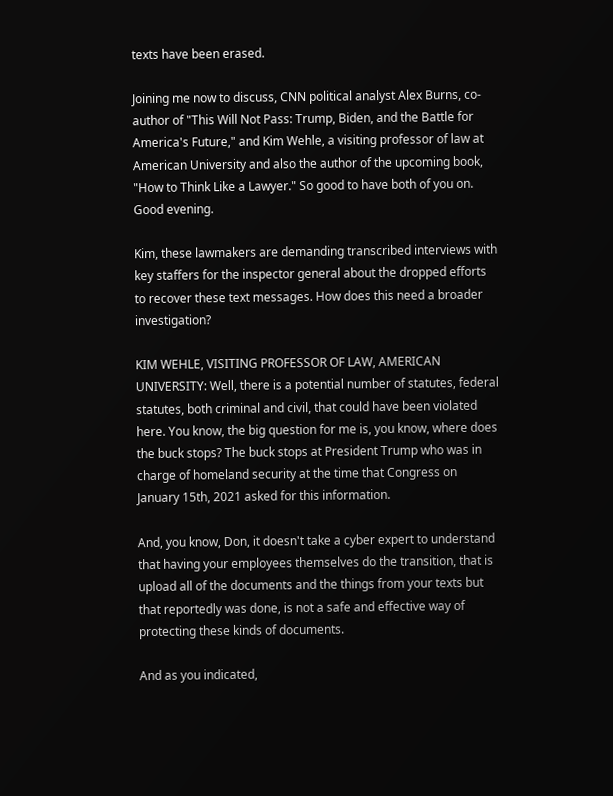texts have been erased.

Joining me now to discuss, CNN political analyst Alex Burns, co-author of "This Will Not Pass: Trump, Biden, and the Battle for America's Future," and Kim Wehle, a visiting professor of law at American University and also the author of the upcoming book, "How to Think Like a Lawyer." So good to have both of you on. Good evening.

Kim, these lawmakers are demanding transcribed interviews with key staffers for the inspector general about the dropped efforts to recover these text messages. How does this need a broader investigation?

KIM WEHLE, VISITING PROFESSOR OF LAW, AMERICAN UNIVERSITY: Well, there is a potential number of statutes, federal statutes, both criminal and civil, that could have been violated here. You know, the big question for me is, you know, where does the buck stops? The buck stops at President Trump who was in charge of homeland security at the time that Congress on January 15th, 2021 asked for this information.

And, you know, Don, it doesn't take a cyber expert to understand that having your employees themselves do the transition, that is upload all of the documents and the things from your texts but that reportedly was done, is not a safe and effective way of protecting these kinds of documents.

And as you indicated,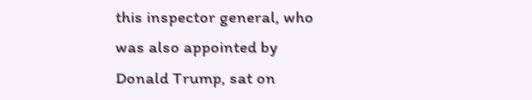this inspector general, who was also appointed by Donald Trump, sat on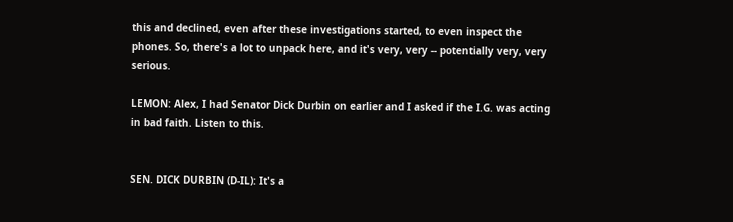this and declined, even after these investigations started, to even inspect the phones. So, there's a lot to unpack here, and it's very, very -- potentially very, very serious.

LEMON: Alex, I had Senator Dick Durbin on earlier and I asked if the I.G. was acting in bad faith. Listen to this.


SEN. DICK DURBIN (D-IL): It's a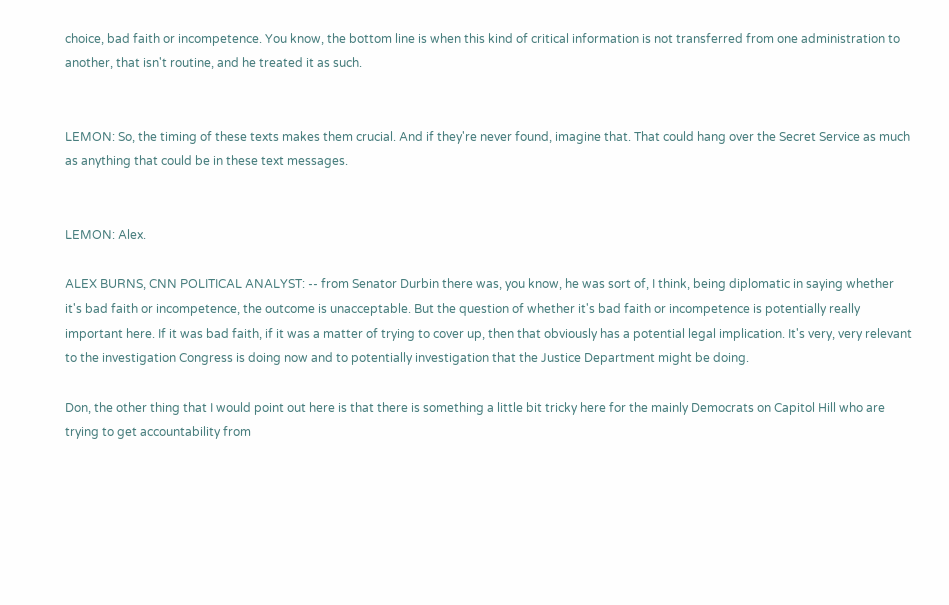choice, bad faith or incompetence. You know, the bottom line is when this kind of critical information is not transferred from one administration to another, that isn't routine, and he treated it as such.


LEMON: So, the timing of these texts makes them crucial. And if they're never found, imagine that. That could hang over the Secret Service as much as anything that could be in these text messages.


LEMON: Alex.

ALEX BURNS, CNN POLITICAL ANALYST: -- from Senator Durbin there was, you know, he was sort of, I think, being diplomatic in saying whether it's bad faith or incompetence, the outcome is unacceptable. But the question of whether it's bad faith or incompetence is potentially really important here. If it was bad faith, if it was a matter of trying to cover up, then that obviously has a potential legal implication. It's very, very relevant to the investigation Congress is doing now and to potentially investigation that the Justice Department might be doing.

Don, the other thing that I would point out here is that there is something a little bit tricky here for the mainly Democrats on Capitol Hill who are trying to get accountability from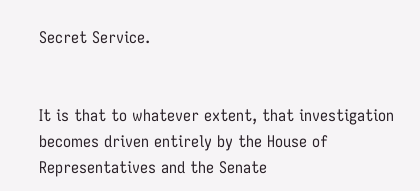Secret Service.


It is that to whatever extent, that investigation becomes driven entirely by the House of Representatives and the Senate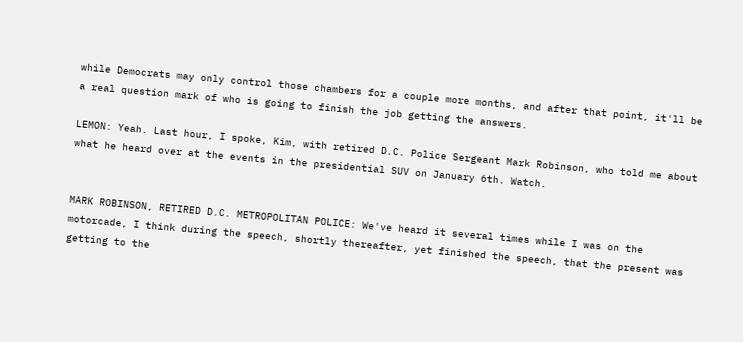while Democrats may only control those chambers for a couple more months, and after that point, it'll be a real question mark of who is going to finish the job getting the answers.

LEMON: Yeah. Last hour, I spoke, Kim, with retired D.C. Police Sergeant Mark Robinson, who told me about what he heard over at the events in the presidential SUV on January 6th. Watch.


MARK ROBINSON, RETIRED D.C. METROPOLITAN POLICE: We've heard it several times while I was on the motorcade, I think during the speech, shortly thereafter, yet finished the speech, that the present was getting to the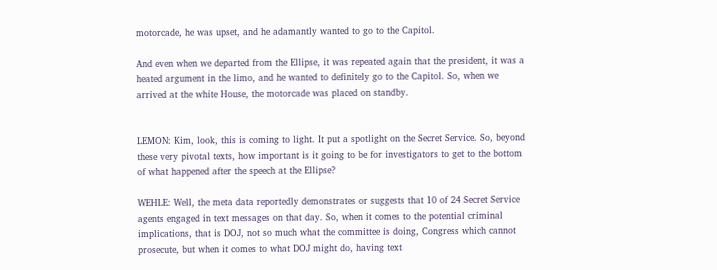motorcade, he was upset, and he adamantly wanted to go to the Capitol.

And even when we departed from the Ellipse, it was repeated again that the president, it was a heated argument in the limo, and he wanted to definitely go to the Capitol. So, when we arrived at the white House, the motorcade was placed on standby.


LEMON: Kim, look, this is coming to light. It put a spotlight on the Secret Service. So, beyond these very pivotal texts, how important is it going to be for investigators to get to the bottom of what happened after the speech at the Ellipse?

WEHLE: Well, the meta data reportedly demonstrates or suggests that 10 of 24 Secret Service agents engaged in text messages on that day. So, when it comes to the potential criminal implications, that is DOJ, not so much what the committee is doing, Congress which cannot prosecute, but when it comes to what DOJ might do, having text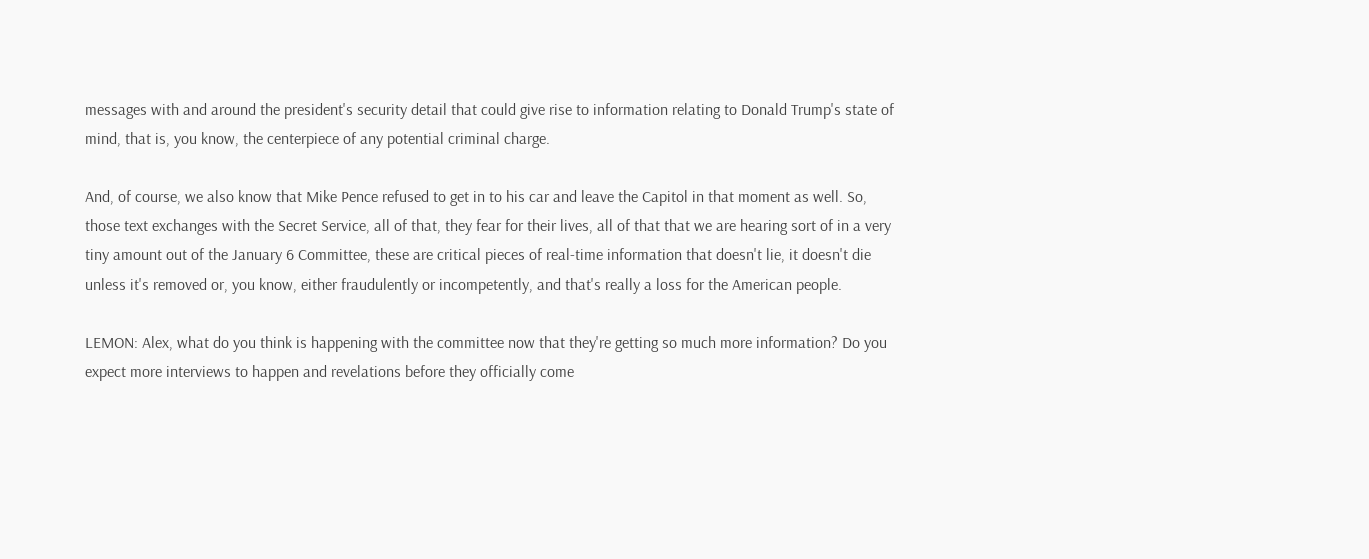messages with and around the president's security detail that could give rise to information relating to Donald Trump's state of mind, that is, you know, the centerpiece of any potential criminal charge.

And, of course, we also know that Mike Pence refused to get in to his car and leave the Capitol in that moment as well. So, those text exchanges with the Secret Service, all of that, they fear for their lives, all of that that we are hearing sort of in a very tiny amount out of the January 6 Committee, these are critical pieces of real-time information that doesn't lie, it doesn't die unless it's removed or, you know, either fraudulently or incompetently, and that's really a loss for the American people.

LEMON: Alex, what do you think is happening with the committee now that they're getting so much more information? Do you expect more interviews to happen and revelations before they officially come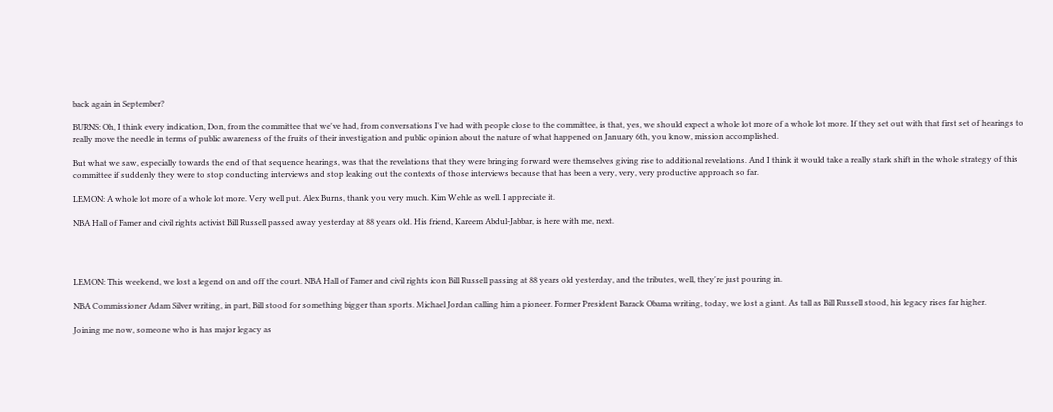back again in September?

BURNS: Oh, I think every indication, Don, from the committee that we've had, from conversations I've had with people close to the committee, is that, yes, we should expect a whole lot more of a whole lot more. If they set out with that first set of hearings to really move the needle in terms of public awareness of the fruits of their investigation and public opinion about the nature of what happened on January 6th, you know, mission accomplished.

But what we saw, especially towards the end of that sequence hearings, was that the revelations that they were bringing forward were themselves giving rise to additional revelations. And I think it would take a really stark shift in the whole strategy of this committee if suddenly they were to stop conducting interviews and stop leaking out the contexts of those interviews because that has been a very, very, very productive approach so far.

LEMON: A whole lot more of a whole lot more. Very well put. Alex Burns, thank you very much. Kim Wehle as well. I appreciate it.

NBA Hall of Famer and civil rights activist Bill Russell passed away yesterday at 88 years old. His friend, Kareem Abdul-Jabbar, is here with me, next.




LEMON: This weekend, we lost a legend on and off the court. NBA Hall of Famer and civil rights icon Bill Russell passing at 88 years old yesterday, and the tributes, well, they're just pouring in.

NBA Commissioner Adam Silver writing, in part, Bill stood for something bigger than sports. Michael Jordan calling him a pioneer. Former President Barack Obama writing, today, we lost a giant. As tall as Bill Russell stood, his legacy rises far higher.

Joining me now, someone who is has major legacy as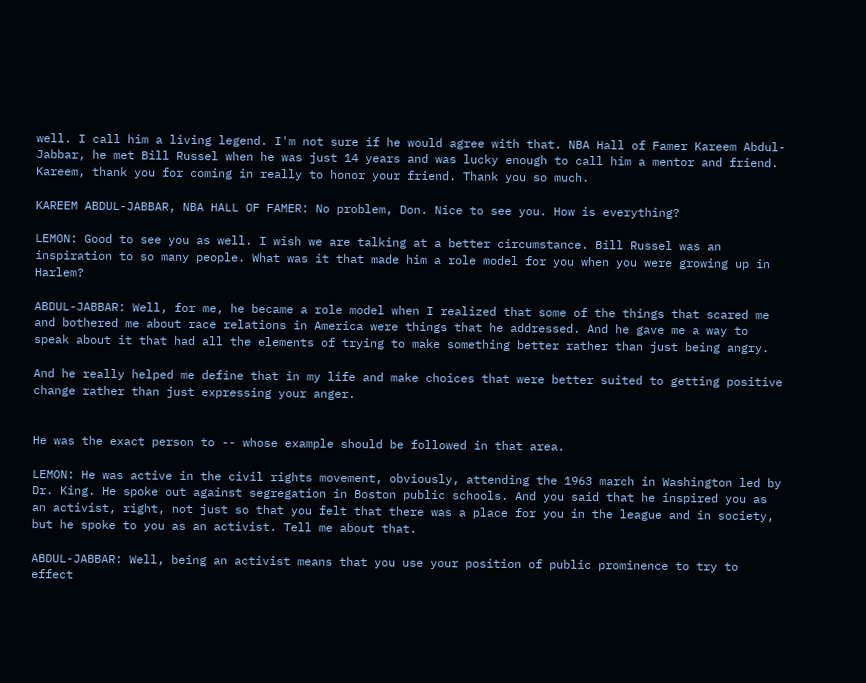well. I call him a living legend. I'm not sure if he would agree with that. NBA Hall of Famer Kareem Abdul-Jabbar, he met Bill Russel when he was just 14 years and was lucky enough to call him a mentor and friend. Kareem, thank you for coming in really to honor your friend. Thank you so much.

KAREEM ABDUL-JABBAR, NBA HALL OF FAMER: No problem, Don. Nice to see you. How is everything?

LEMON: Good to see you as well. I wish we are talking at a better circumstance. Bill Russel was an inspiration to so many people. What was it that made him a role model for you when you were growing up in Harlem?

ABDUL-JABBAR: Well, for me, he became a role model when I realized that some of the things that scared me and bothered me about race relations in America were things that he addressed. And he gave me a way to speak about it that had all the elements of trying to make something better rather than just being angry.

And he really helped me define that in my life and make choices that were better suited to getting positive change rather than just expressing your anger.


He was the exact person to -- whose example should be followed in that area.

LEMON: He was active in the civil rights movement, obviously, attending the 1963 march in Washington led by Dr. King. He spoke out against segregation in Boston public schools. And you said that he inspired you as an activist, right, not just so that you felt that there was a place for you in the league and in society, but he spoke to you as an activist. Tell me about that.

ABDUL-JABBAR: Well, being an activist means that you use your position of public prominence to try to effect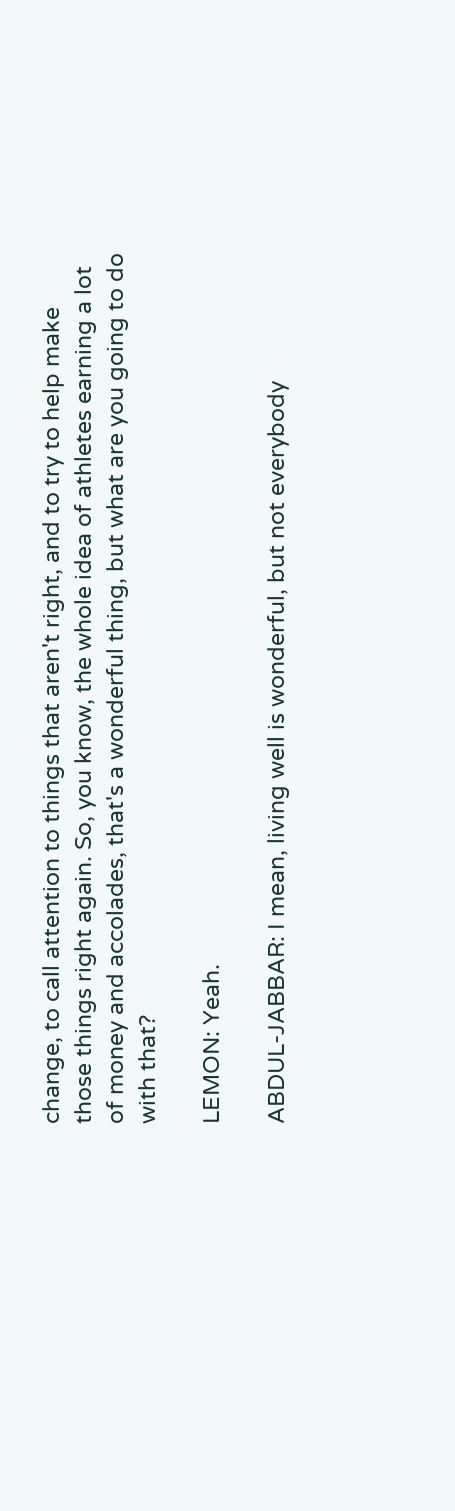change, to call attention to things that aren't right, and to try to help make those things right again. So, you know, the whole idea of athletes earning a lot of money and accolades, that's a wonderful thing, but what are you going to do with that?

LEMON: Yeah.

ABDUL-JABBAR: I mean, living well is wonderful, but not everybody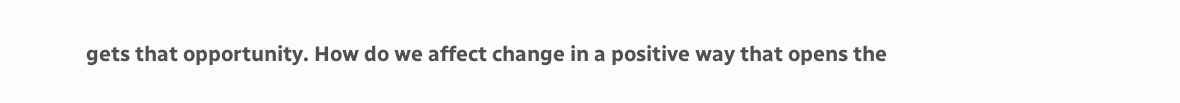gets that opportunity. How do we affect change in a positive way that opens the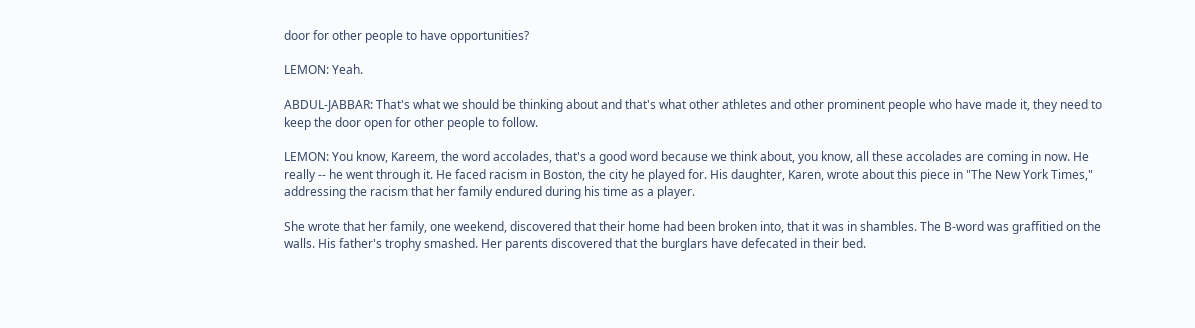door for other people to have opportunities?

LEMON: Yeah.

ABDUL-JABBAR: That's what we should be thinking about and that's what other athletes and other prominent people who have made it, they need to keep the door open for other people to follow.

LEMON: You know, Kareem, the word accolades, that's a good word because we think about, you know, all these accolades are coming in now. He really -- he went through it. He faced racism in Boston, the city he played for. His daughter, Karen, wrote about this piece in "The New York Times," addressing the racism that her family endured during his time as a player.

She wrote that her family, one weekend, discovered that their home had been broken into, that it was in shambles. The B-word was graffitied on the walls. His father's trophy smashed. Her parents discovered that the burglars have defecated in their bed.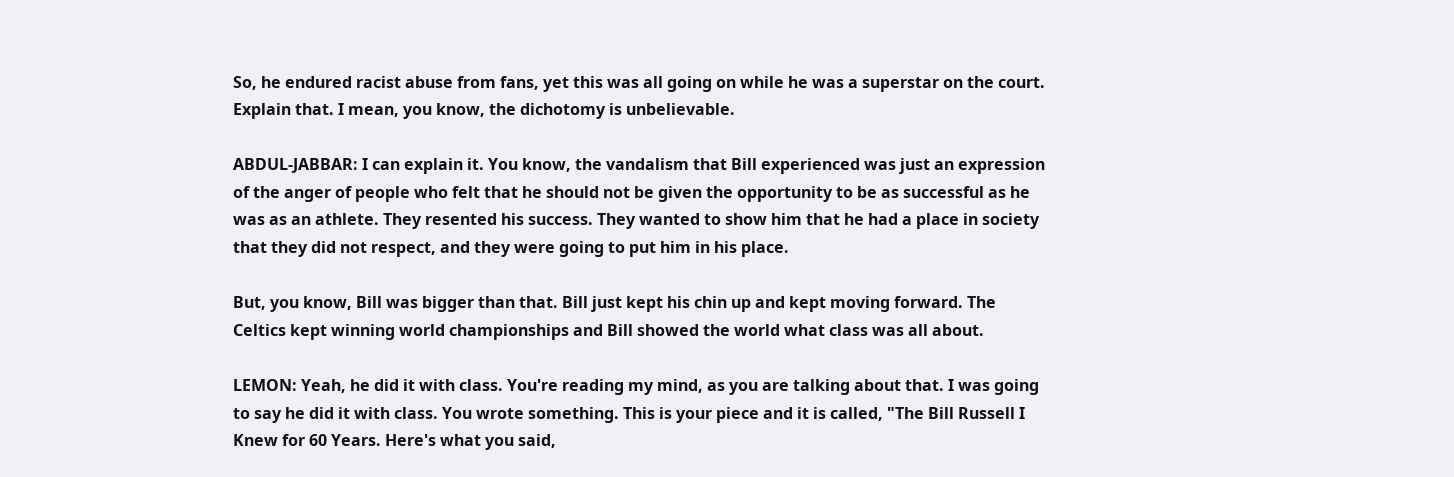So, he endured racist abuse from fans, yet this was all going on while he was a superstar on the court. Explain that. I mean, you know, the dichotomy is unbelievable.

ABDUL-JABBAR: I can explain it. You know, the vandalism that Bill experienced was just an expression of the anger of people who felt that he should not be given the opportunity to be as successful as he was as an athlete. They resented his success. They wanted to show him that he had a place in society that they did not respect, and they were going to put him in his place.

But, you know, Bill was bigger than that. Bill just kept his chin up and kept moving forward. The Celtics kept winning world championships and Bill showed the world what class was all about.

LEMON: Yeah, he did it with class. You're reading my mind, as you are talking about that. I was going to say he did it with class. You wrote something. This is your piece and it is called, "The Bill Russell I Knew for 60 Years. Here's what you said,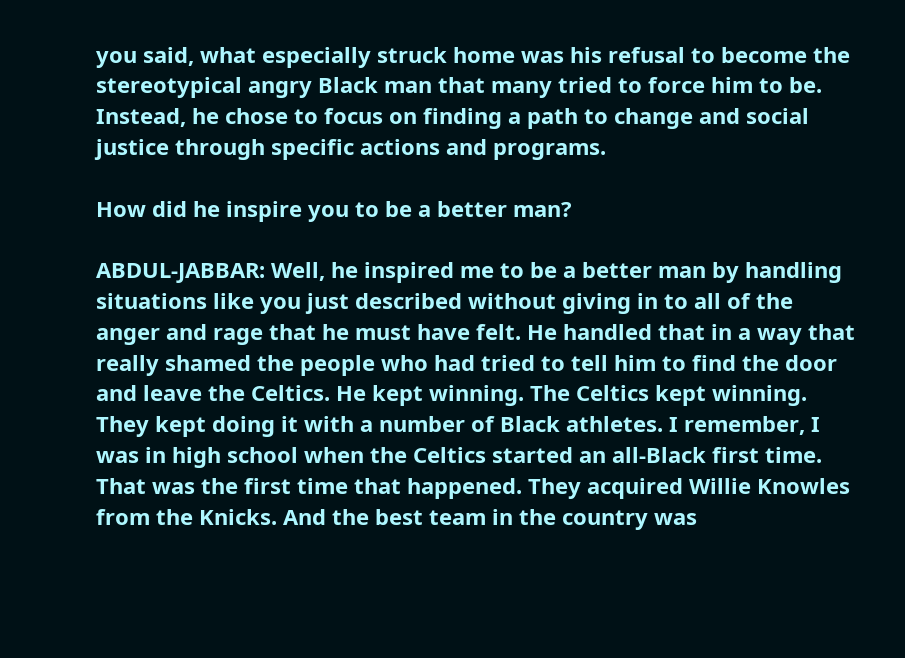you said, what especially struck home was his refusal to become the stereotypical angry Black man that many tried to force him to be. Instead, he chose to focus on finding a path to change and social justice through specific actions and programs.

How did he inspire you to be a better man?

ABDUL-JABBAR: Well, he inspired me to be a better man by handling situations like you just described without giving in to all of the anger and rage that he must have felt. He handled that in a way that really shamed the people who had tried to tell him to find the door and leave the Celtics. He kept winning. The Celtics kept winning. They kept doing it with a number of Black athletes. I remember, I was in high school when the Celtics started an all-Black first time. That was the first time that happened. They acquired Willie Knowles from the Knicks. And the best team in the country was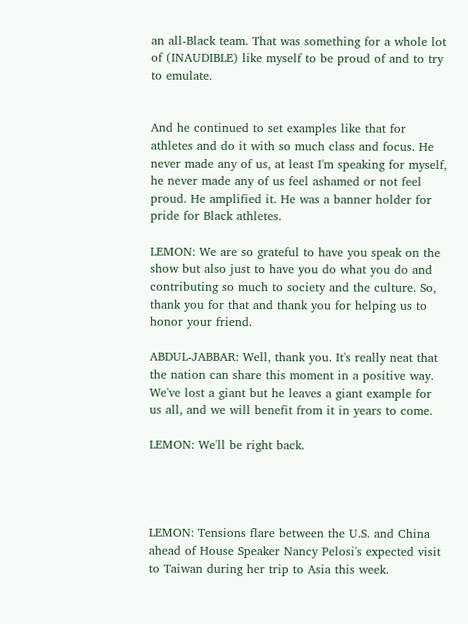an all-Black team. That was something for a whole lot of (INAUDIBLE) like myself to be proud of and to try to emulate.


And he continued to set examples like that for athletes and do it with so much class and focus. He never made any of us, at least I'm speaking for myself, he never made any of us feel ashamed or not feel proud. He amplified it. He was a banner holder for pride for Black athletes.

LEMON: We are so grateful to have you speak on the show but also just to have you do what you do and contributing so much to society and the culture. So, thank you for that and thank you for helping us to honor your friend.

ABDUL-JABBAR: Well, thank you. It's really neat that the nation can share this moment in a positive way. We've lost a giant but he leaves a giant example for us all, and we will benefit from it in years to come.

LEMON: We'll be right back.




LEMON: Tensions flare between the U.S. and China ahead of House Speaker Nancy Pelosi's expected visit to Taiwan during her trip to Asia this week.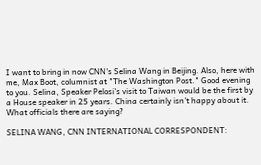I want to bring in now CNN's Selina Wang in Beijing. Also, here with me, Max Boot, columnist at "The Washington Post." Good evening to you. Selina, Speaker Pelosi's visit to Taiwan would be the first by a House speaker in 25 years. China certainly isn't happy about it. What officials there are saying?

SELINA WANG, CNN INTERNATIONAL CORRESPONDENT: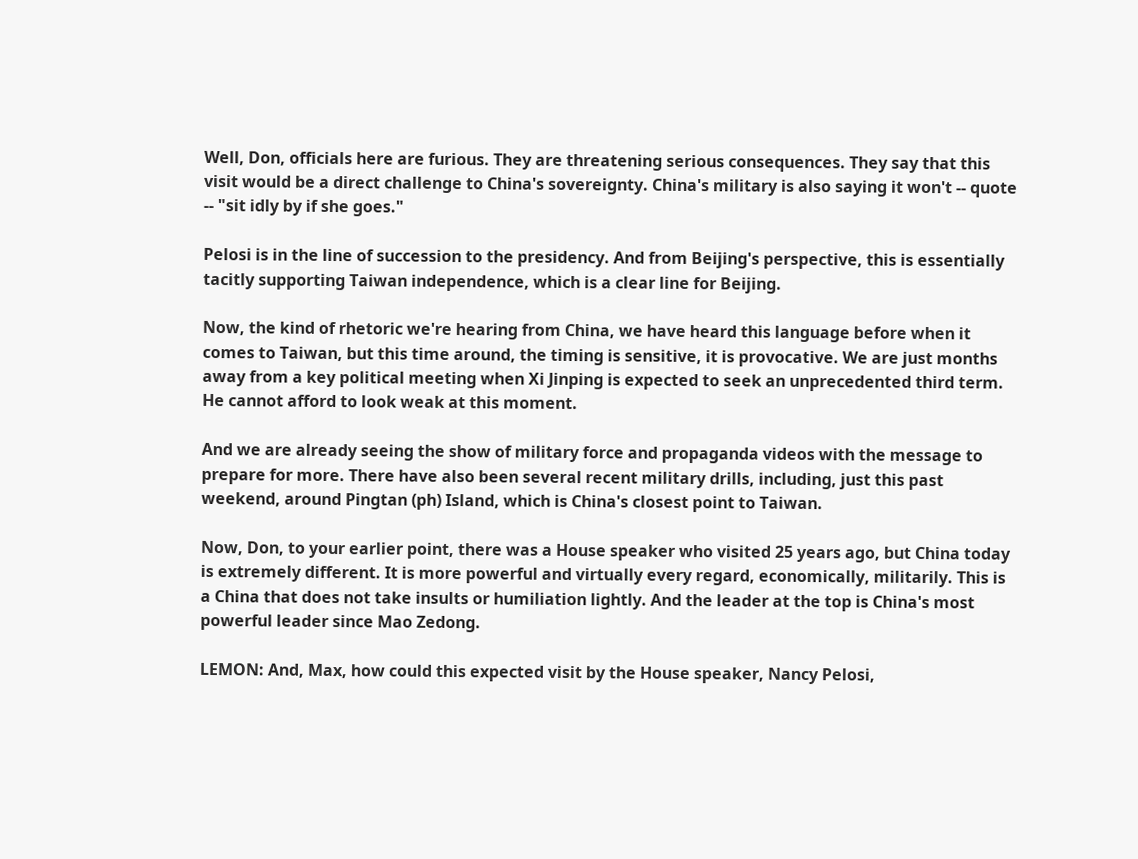Well, Don, officials here are furious. They are threatening serious consequences. They say that this visit would be a direct challenge to China's sovereignty. China's military is also saying it won't -- quote -- "sit idly by if she goes."

Pelosi is in the line of succession to the presidency. And from Beijing's perspective, this is essentially tacitly supporting Taiwan independence, which is a clear line for Beijing.

Now, the kind of rhetoric we're hearing from China, we have heard this language before when it comes to Taiwan, but this time around, the timing is sensitive, it is provocative. We are just months away from a key political meeting when Xi Jinping is expected to seek an unprecedented third term. He cannot afford to look weak at this moment.

And we are already seeing the show of military force and propaganda videos with the message to prepare for more. There have also been several recent military drills, including, just this past weekend, around Pingtan (ph) Island, which is China's closest point to Taiwan.

Now, Don, to your earlier point, there was a House speaker who visited 25 years ago, but China today is extremely different. It is more powerful and virtually every regard, economically, militarily. This is a China that does not take insults or humiliation lightly. And the leader at the top is China's most powerful leader since Mao Zedong.

LEMON: And, Max, how could this expected visit by the House speaker, Nancy Pelosi,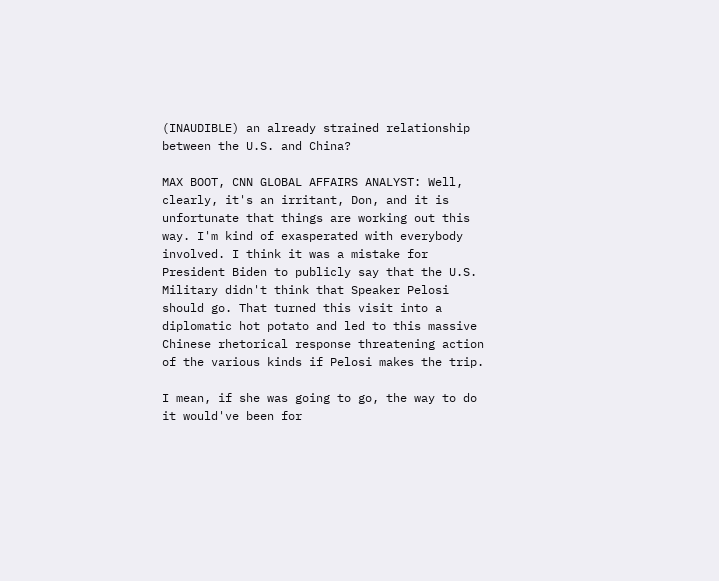(INAUDIBLE) an already strained relationship between the U.S. and China?

MAX BOOT, CNN GLOBAL AFFAIRS ANALYST: Well, clearly, it's an irritant, Don, and it is unfortunate that things are working out this way. I'm kind of exasperated with everybody involved. I think it was a mistake for President Biden to publicly say that the U.S. Military didn't think that Speaker Pelosi should go. That turned this visit into a diplomatic hot potato and led to this massive Chinese rhetorical response threatening action of the various kinds if Pelosi makes the trip.

I mean, if she was going to go, the way to do it would've been for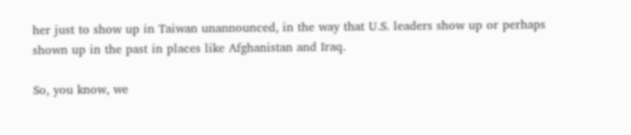her just to show up in Taiwan unannounced, in the way that U.S. leaders show up or perhaps shown up in the past in places like Afghanistan and Iraq.

So, you know, we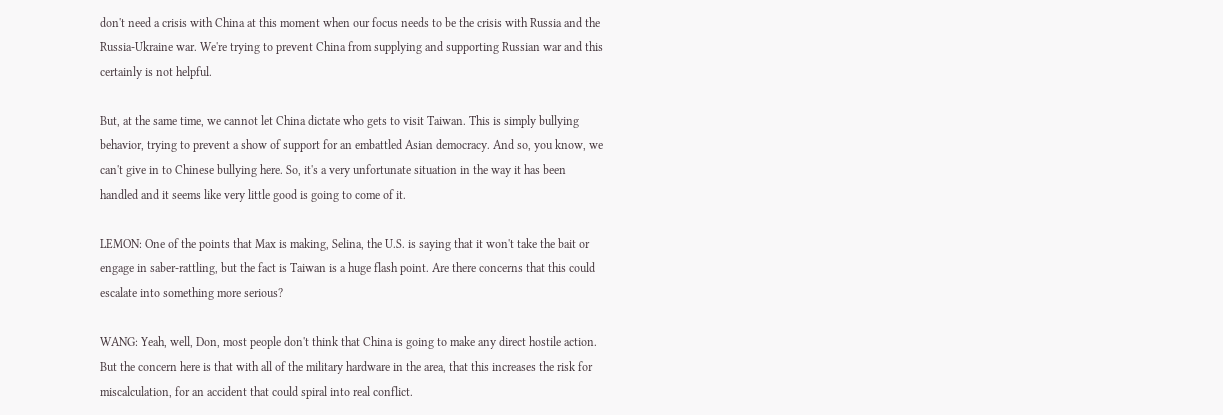don't need a crisis with China at this moment when our focus needs to be the crisis with Russia and the Russia-Ukraine war. We're trying to prevent China from supplying and supporting Russian war and this certainly is not helpful.

But, at the same time, we cannot let China dictate who gets to visit Taiwan. This is simply bullying behavior, trying to prevent a show of support for an embattled Asian democracy. And so, you know, we can't give in to Chinese bullying here. So, it's a very unfortunate situation in the way it has been handled and it seems like very little good is going to come of it.

LEMON: One of the points that Max is making, Selina, the U.S. is saying that it won't take the bait or engage in saber-rattling, but the fact is Taiwan is a huge flash point. Are there concerns that this could escalate into something more serious?

WANG: Yeah, well, Don, most people don't think that China is going to make any direct hostile action. But the concern here is that with all of the military hardware in the area, that this increases the risk for miscalculation, for an accident that could spiral into real conflict.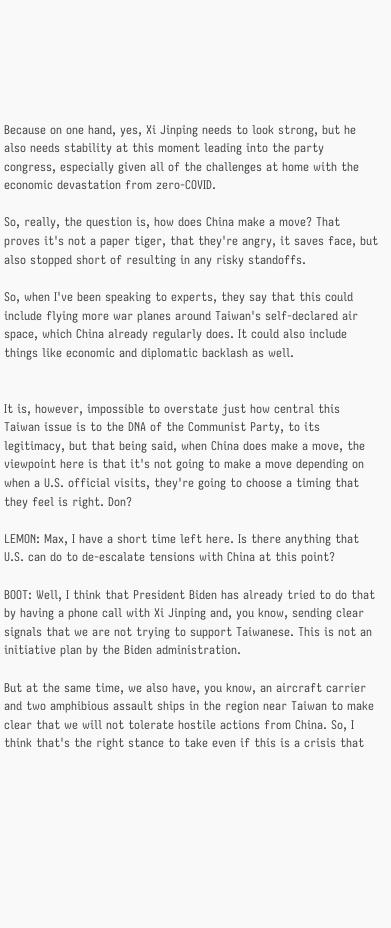Because on one hand, yes, Xi Jinping needs to look strong, but he also needs stability at this moment leading into the party congress, especially given all of the challenges at home with the economic devastation from zero-COVID.

So, really, the question is, how does China make a move? That proves it's not a paper tiger, that they're angry, it saves face, but also stopped short of resulting in any risky standoffs.

So, when I've been speaking to experts, they say that this could include flying more war planes around Taiwan's self-declared air space, which China already regularly does. It could also include things like economic and diplomatic backlash as well.


It is, however, impossible to overstate just how central this Taiwan issue is to the DNA of the Communist Party, to its legitimacy, but that being said, when China does make a move, the viewpoint here is that it's not going to make a move depending on when a U.S. official visits, they're going to choose a timing that they feel is right. Don?

LEMON: Max, I have a short time left here. Is there anything that U.S. can do to de-escalate tensions with China at this point?

BOOT: Well, I think that President Biden has already tried to do that by having a phone call with Xi Jinping and, you know, sending clear signals that we are not trying to support Taiwanese. This is not an initiative plan by the Biden administration.

But at the same time, we also have, you know, an aircraft carrier and two amphibious assault ships in the region near Taiwan to make clear that we will not tolerate hostile actions from China. So, I think that's the right stance to take even if this is a crisis that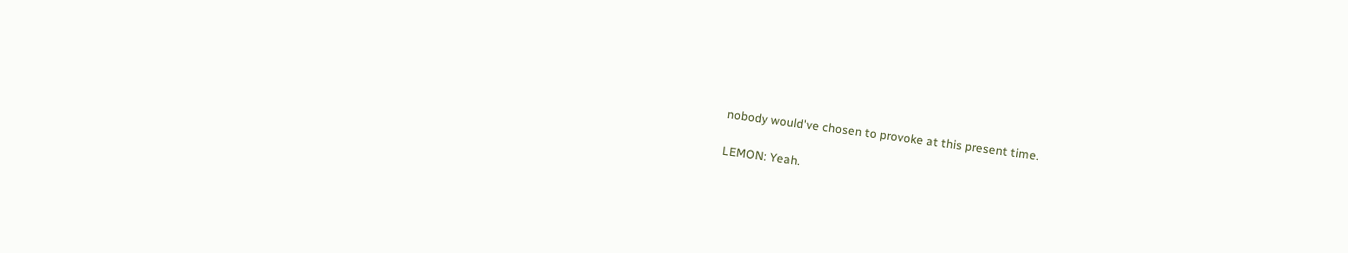nobody would've chosen to provoke at this present time.

LEMON: Yeah.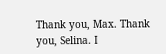Thank you, Max. Thank you, Selina. I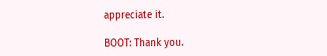appreciate it.

BOOT: Thank you.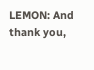LEMON: And thank you,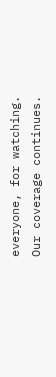everyone, for watching. Our coverage continues.